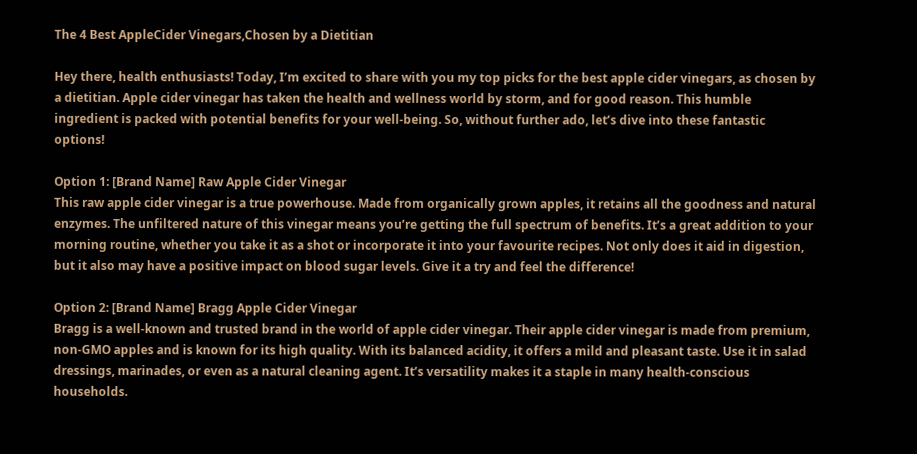The 4 Best AppleCider Vinegars,Chosen by a Dietitian

Hey there, health enthusiasts! Today, I’m excited to share with you my top picks for the best apple cider vinegars, as chosen by a dietitian. Apple cider vinegar has taken the health and wellness world by storm, and for good reason. This humble ingredient is packed with potential benefits for your well-being. So, without further ado, let’s dive into these fantastic options!

Option 1: [Brand Name] Raw Apple Cider Vinegar
This raw apple cider vinegar is a true powerhouse. Made from organically grown apples, it retains all the goodness and natural enzymes. The unfiltered nature of this vinegar means you’re getting the full spectrum of benefits. It’s a great addition to your morning routine, whether you take it as a shot or incorporate it into your favourite recipes. Not only does it aid in digestion, but it also may have a positive impact on blood sugar levels. Give it a try and feel the difference!

Option 2: [Brand Name] Bragg Apple Cider Vinegar
Bragg is a well-known and trusted brand in the world of apple cider vinegar. Their apple cider vinegar is made from premium, non-GMO apples and is known for its high quality. With its balanced acidity, it offers a mild and pleasant taste. Use it in salad dressings, marinades, or even as a natural cleaning agent. It’s versatility makes it a staple in many health-conscious households.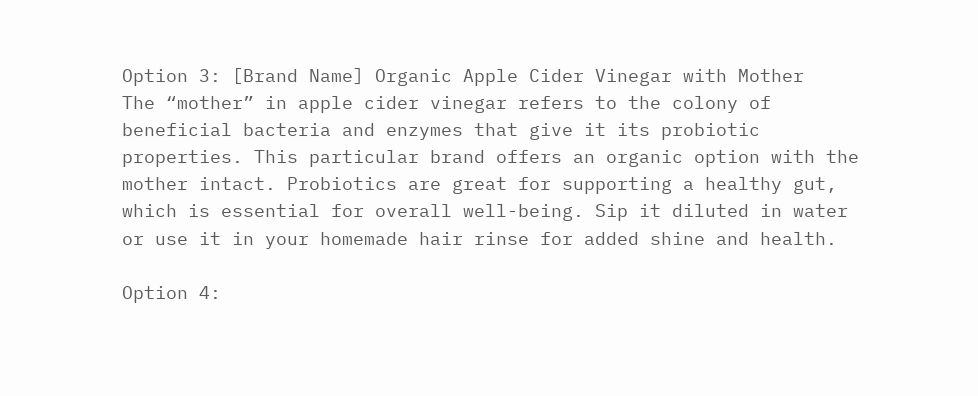Option 3: [Brand Name] Organic Apple Cider Vinegar with Mother
The “mother” in apple cider vinegar refers to the colony of beneficial bacteria and enzymes that give it its probiotic properties. This particular brand offers an organic option with the mother intact. Probiotics are great for supporting a healthy gut, which is essential for overall well-being. Sip it diluted in water or use it in your homemade hair rinse for added shine and health.

Option 4: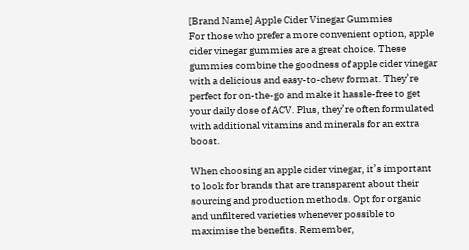[Brand Name] Apple Cider Vinegar Gummies
For those who prefer a more convenient option, apple cider vinegar gummies are a great choice. These gummies combine the goodness of apple cider vinegar with a delicious and easy-to-chew format. They’re perfect for on-the-go and make it hassle-free to get your daily dose of ACV. Plus, they’re often formulated with additional vitamins and minerals for an extra boost.

When choosing an apple cider vinegar, it’s important to look for brands that are transparent about their sourcing and production methods. Opt for organic and unfiltered varieties whenever possible to maximise the benefits. Remember,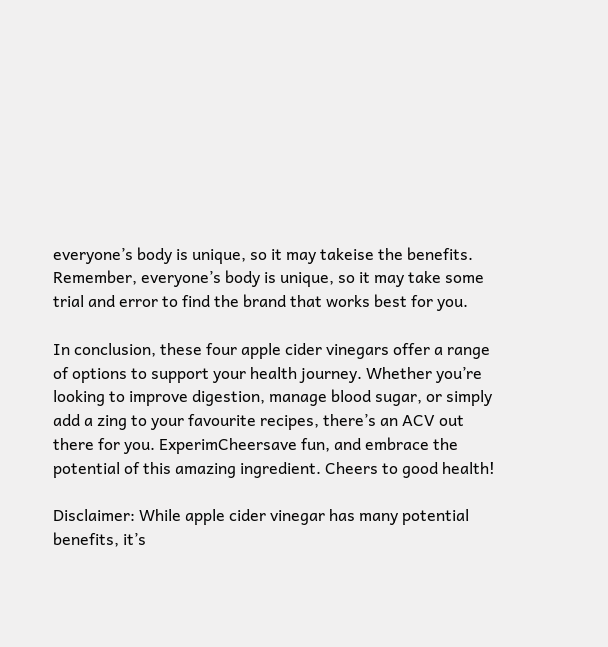everyone’s body is unique, so it may takeise the benefits. Remember, everyone’s body is unique, so it may take some trial and error to find the brand that works best for you.

In conclusion, these four apple cider vinegars offer a range of options to support your health journey. Whether you’re looking to improve digestion, manage blood sugar, or simply add a zing to your favourite recipes, there’s an ACV out there for you. ExperimCheersave fun, and embrace the potential of this amazing ingredient. Cheers to good health!

Disclaimer: While apple cider vinegar has many potential benefits, it’s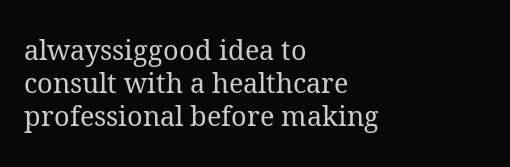alwayssiggood idea to consult with a healthcare professional before making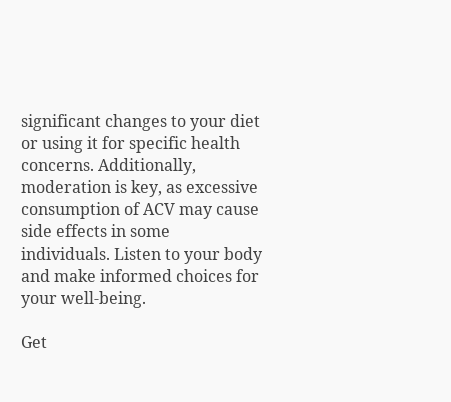significant changes to your diet or using it for specific health concerns. Additionally, moderation is key, as excessive consumption of ACV may cause side effects in some individuals. Listen to your body and make informed choices for your well-being.

Get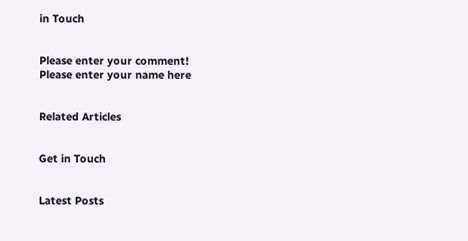in Touch


Please enter your comment!
Please enter your name here


Related Articles


Get in Touch


Latest Posts